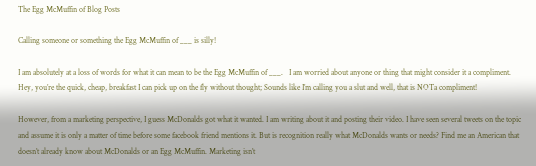The Egg McMuffin of Blog Posts

Calling someone or something the Egg McMuffin of ___ is silly!

I am absolutely at a loss of words for what it can mean to be the Egg McMuffin of ___.   I am worried about anyone or thing that might consider it a compliment. Hey, you’re the quick, cheap, breakfast I can pick up on the fly without thought; Sounds like I’m calling you a slut and well, that is NOTa compliment!

However, from a marketing perspective, I guess McDonalds got what it wanted. I am writing about it and posting their video. I have seen several tweets on the topic and assume it is only a matter of time before some facebook friend mentions it. But is recognition really what McDonalds wants or needs? Find me an American that doesn’t already know about McDonalds or an Egg McMuffin. Marketing isn’t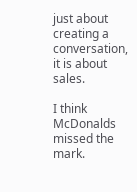just about creating a conversation, it is about sales.

I think McDonalds missed the mark.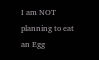I am NOT planning to eat an Egg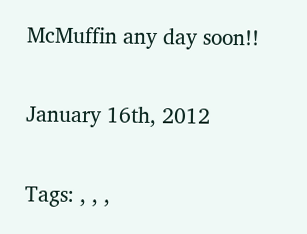McMuffin any day soon!!

January 16th, 2012

Tags: , , ,